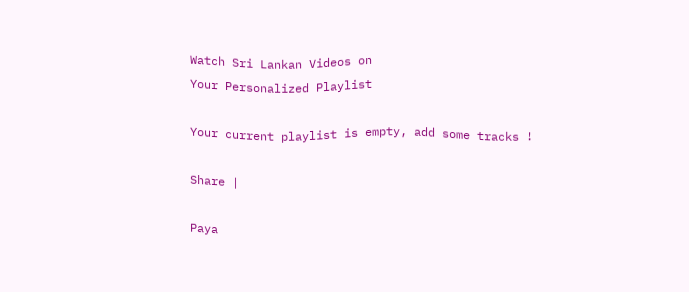Watch Sri Lankan Videos on
Your Personalized Playlist

Your current playlist is empty, add some tracks !

Share |

Paya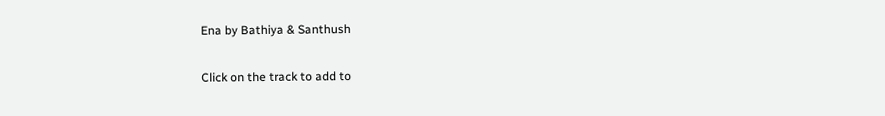Ena by Bathiya & Santhush

Click on the track to add to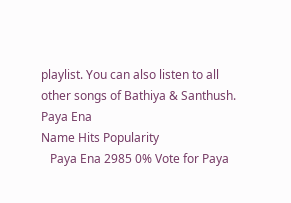playlist. You can also listen to all other songs of Bathiya & Santhush.
Paya Ena
Name Hits Popularity
   Paya Ena 2985 0% Vote for Paya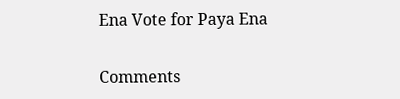Ena Vote for Paya Ena

Comments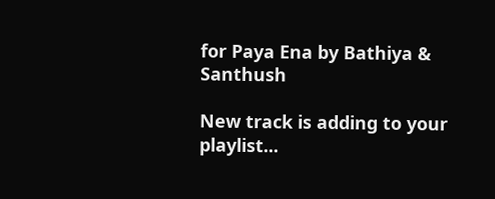for Paya Ena by Bathiya & Santhush

New track is adding to your playlist...